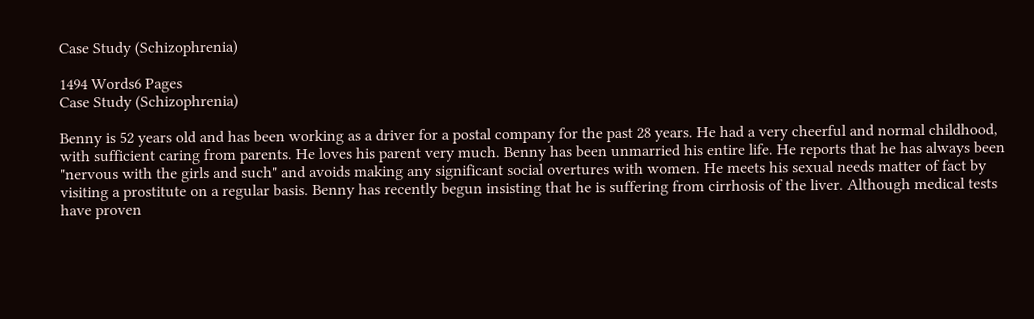Case Study (Schizophrenia)

1494 Words6 Pages
Case Study (Schizophrenia)

Benny is 52 years old and has been working as a driver for a postal company for the past 28 years. He had a very cheerful and normal childhood, with sufficient caring from parents. He loves his parent very much. Benny has been unmarried his entire life. He reports that he has always been "nervous with the girls and such" and avoids making any significant social overtures with women. He meets his sexual needs matter of fact by visiting a prostitute on a regular basis. Benny has recently begun insisting that he is suffering from cirrhosis of the liver. Although medical tests have proven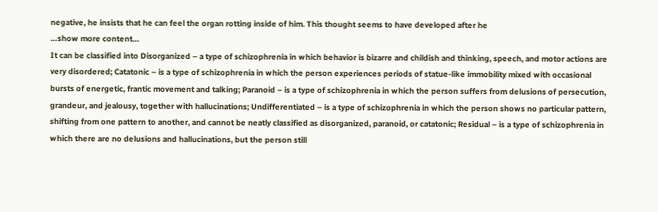negative, he insists that he can feel the organ rotting inside of him. This thought seems to have developed after he
…show more content…
It can be classified into Disorganized – a type of schizophrenia in which behavior is bizarre and childish and thinking, speech, and motor actions are very disordered; Catatonic – is a type of schizophrenia in which the person experiences periods of statue-like immobility mixed with occasional bursts of energetic, frantic movement and talking; Paranoid – is a type of schizophrenia in which the person suffers from delusions of persecution, grandeur, and jealousy, together with hallucinations; Undifferentiated – is a type of schizophrenia in which the person shows no particular pattern, shifting from one pattern to another, and cannot be neatly classified as disorganized, paranoid, or catatonic; Residual – is a type of schizophrenia in which there are no delusions and hallucinations, but the person still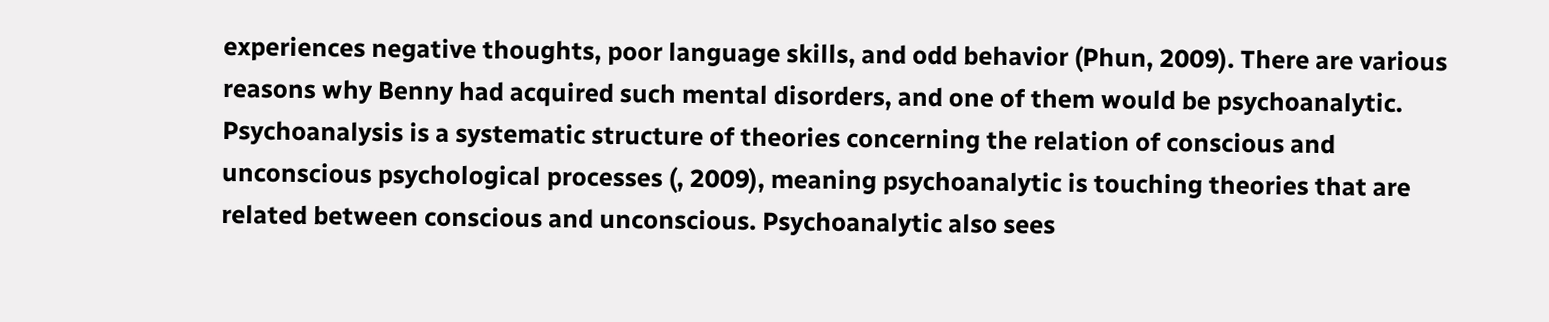experiences negative thoughts, poor language skills, and odd behavior (Phun, 2009). There are various reasons why Benny had acquired such mental disorders, and one of them would be psychoanalytic. Psychoanalysis is a systematic structure of theories concerning the relation of conscious and unconscious psychological processes (, 2009), meaning psychoanalytic is touching theories that are related between conscious and unconscious. Psychoanalytic also sees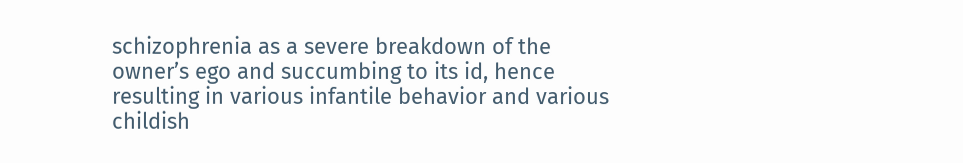schizophrenia as a severe breakdown of the owner’s ego and succumbing to its id, hence resulting in various infantile behavior and various childish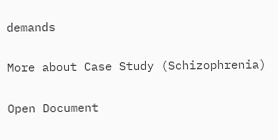demands

More about Case Study (Schizophrenia)

Open Document